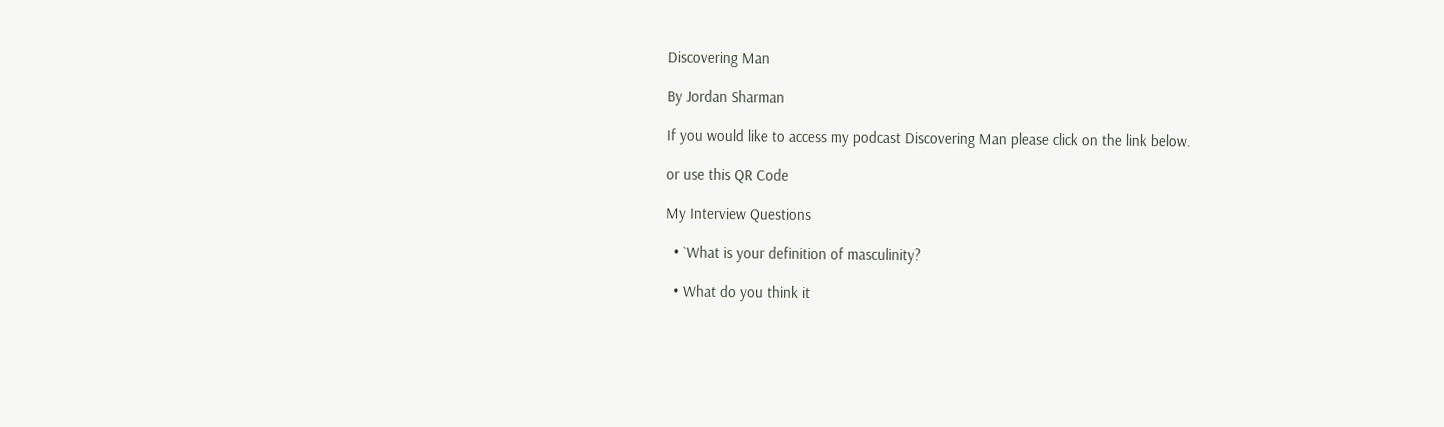Discovering Man

By Jordan Sharman

If you would like to access my podcast Discovering Man please click on the link below.

or use this QR Code

My Interview Questions

  • `What is your definition of masculinity?

  • What do you think it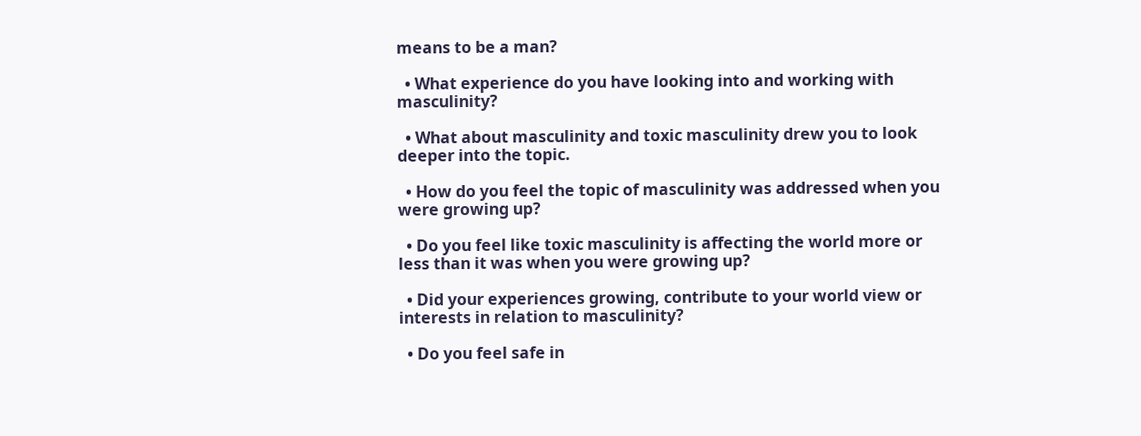means to be a man?

  • What experience do you have looking into and working with masculinity?

  • What about masculinity and toxic masculinity drew you to look deeper into the topic.

  • How do you feel the topic of masculinity was addressed when you were growing up?

  • Do you feel like toxic masculinity is affecting the world more or less than it was when you were growing up?

  • Did your experiences growing, contribute to your world view or interests in relation to masculinity?

  • Do you feel safe in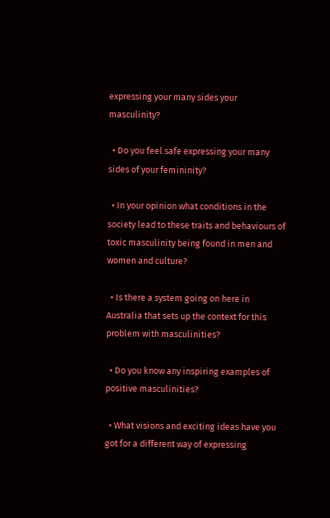expressing your many sides your masculinity?

  • Do you feel safe expressing your many sides of your femininity?

  • In your opinion what conditions in the society lead to these traits and behaviours of toxic masculinity being found in men and women and culture?

  • Is there a system going on here in Australia that sets up the context for this problem with masculinities?

  • Do you know any inspiring examples of positive masculinities?

  • What visions and exciting ideas have you got for a different way of expressing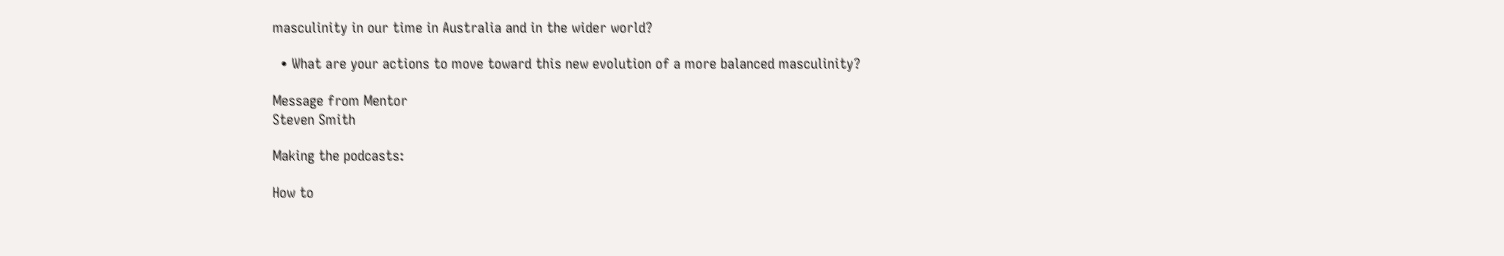masculinity in our time in Australia and in the wider world?

  • What are your actions to move toward this new evolution of a more balanced masculinity?

Message from Mentor
Steven Smith

Making the podcasts:

How to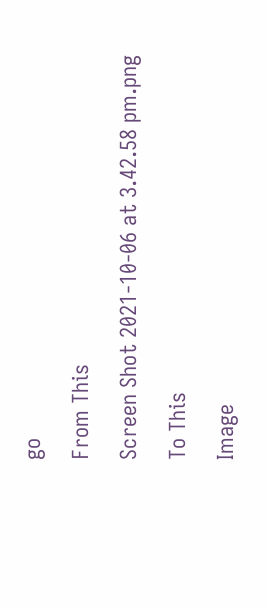go

From This

Screen Shot 2021-10-06 at 3.42.58 pm.png

To This

Image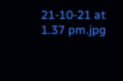21-10-21 at 1.37 pm.jpg